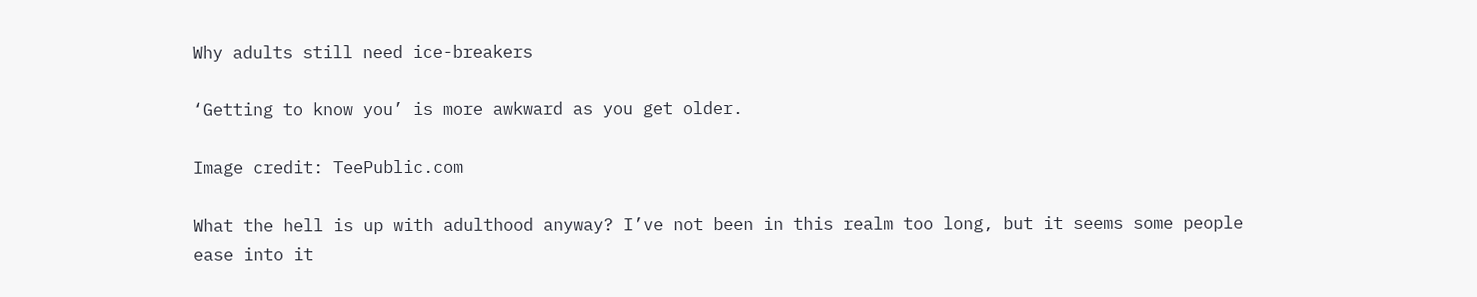Why adults still need ice-breakers

‘Getting to know you’ is more awkward as you get older.

Image credit: TeePublic.com

What the hell is up with adulthood anyway? I’ve not been in this realm too long, but it seems some people ease into it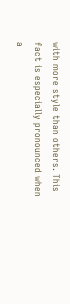with more style than others. This fact is especially pronounced when a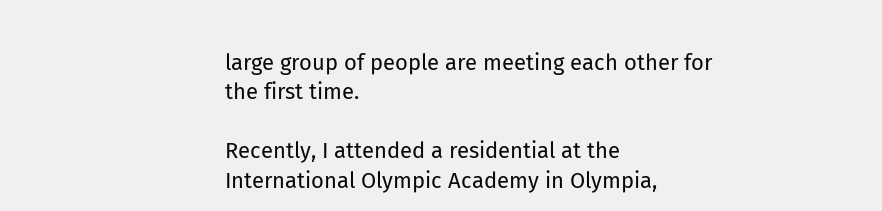large group of people are meeting each other for the first time.

Recently, I attended a residential at the International Olympic Academy in Olympia,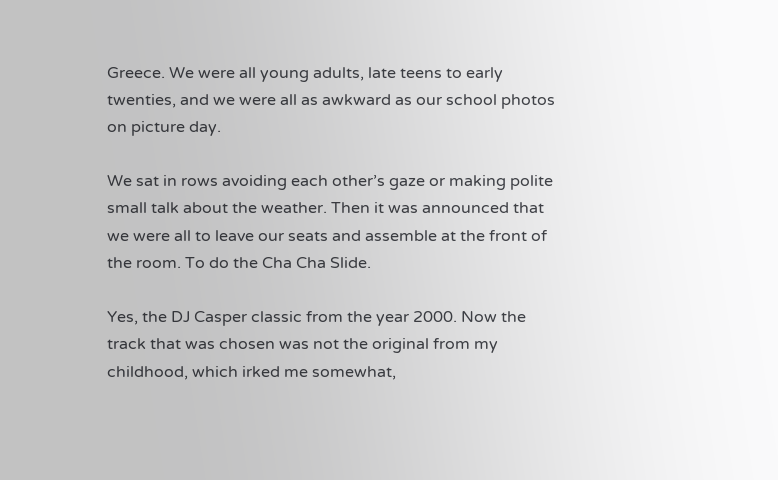Greece. We were all young adults, late teens to early twenties, and we were all as awkward as our school photos on picture day.

We sat in rows avoiding each other’s gaze or making polite small talk about the weather. Then it was announced that we were all to leave our seats and assemble at the front of the room. To do the Cha Cha Slide.

Yes, the DJ Casper classic from the year 2000. Now the track that was chosen was not the original from my childhood, which irked me somewhat,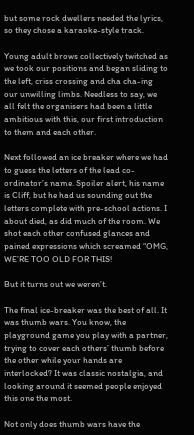but some rock dwellers needed the lyrics, so they chose a karaoke-style track.

Young adult brows collectively twitched as we took our positions and began sliding to the left, criss crossing and cha cha-ing our unwilling limbs. Needless to say, we all felt the organisers had been a little ambitious with this, our first introduction to them and each other.

Next followed an ice breaker where we had to guess the letters of the lead co-ordinator’s name. Spoiler alert, his name is Cliff, but he had us sounding out the letters complete with pre-school actions. I about died, as did much of the room. We shot each other confused glances and pained expressions which screamed “OMG, WE’RE TOO OLD FOR THIS!

But it turns out we weren’t.

The final ice-breaker was the best of all. It was thumb wars. You know, the playground game you play with a partner, trying to cover each others’ thumb before the other while your hands are interlocked? It was classic nostalgia, and looking around it seemed people enjoyed this one the most.

Not only does thumb wars have the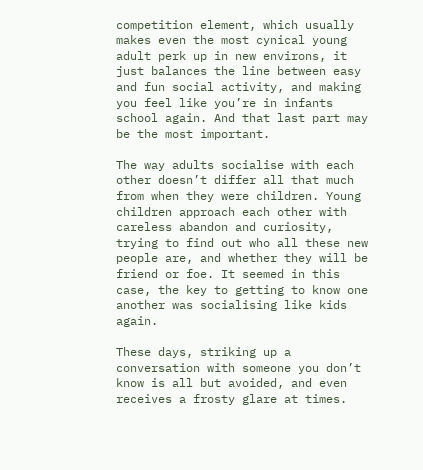competition element, which usually makes even the most cynical young adult perk up in new environs, it just balances the line between easy and fun social activity, and making you feel like you’re in infants school again. And that last part may be the most important.

The way adults socialise with each other doesn’t differ all that much from when they were children. Young children approach each other with careless abandon and curiosity, trying to find out who all these new people are, and whether they will be friend or foe. It seemed in this case, the key to getting to know one another was socialising like kids again.

These days, striking up a conversation with someone you don’t know is all but avoided, and even receives a frosty glare at times.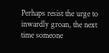Perhaps resist the urge to inwardly groan, the next time someone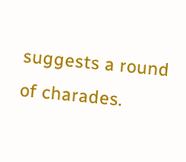suggests a round of charades.